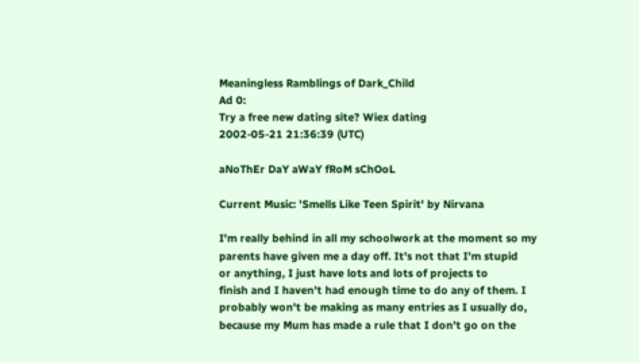Meaningless Ramblings of Dark_Child
Ad 0:
Try a free new dating site? Wiex dating
2002-05-21 21:36:39 (UTC)

aNoThEr DaY aWaY fRoM sChOoL

Current Music: 'Smells Like Teen Spirit' by Nirvana

I'm really behind in all my schoolwork at the moment so my
parents have given me a day off. It's not that I'm stupid
or anything, I just have lots and lots of projects to
finish and I haven't had enough time to do any of them. I
probably won't be making as many entries as I usually do,
because my Mum has made a rule that I don't go on the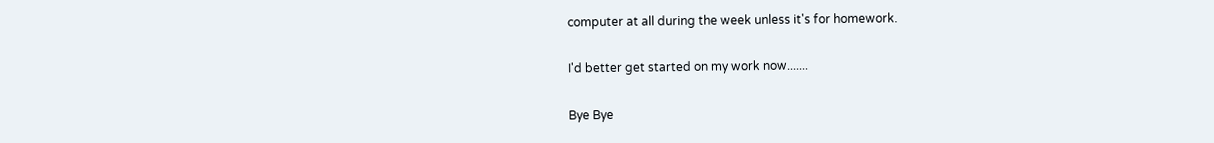computer at all during the week unless it's for homework.

I'd better get started on my work now.......

Bye Bye